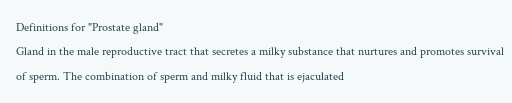Definitions for "Prostate gland"
Gland in the male reproductive tract that secretes a milky substance that nurtures and promotes survival of sperm. The combination of sperm and milky fluid that is ejaculated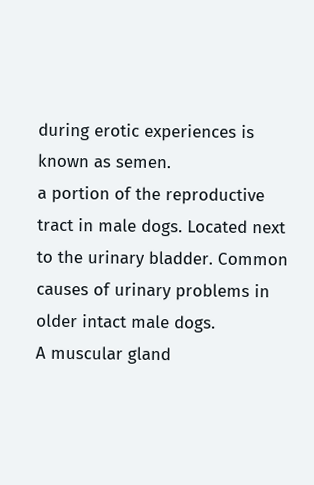during erotic experiences is known as semen.
a portion of the reproductive tract in male dogs. Located next to the urinary bladder. Common causes of urinary problems in older intact male dogs.
A muscular gland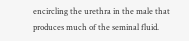encircling the urethra in the male that produces much of the seminal fluid.